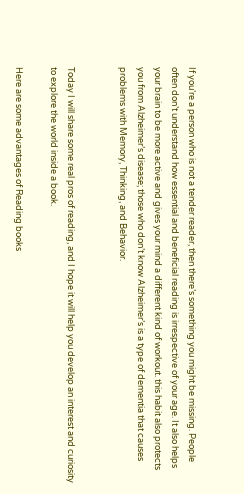If you’re a person who is not a tender reader, then there’s something you might be missing. People often don’t understand how essential and beneficial reading is irrespective of your age. It also helps your brain to be more active and gives your mind a different kind of workout. this habit also protects you from Alzheimer’s disease; those who don’t know Alzheimer’s is a type of dementia that causes problems with Memory, Thinking, and Behavior.


Today I will share some real pros of reading, and I hope it will help you develop an interest and curiosity to explore the world inside a book.

Here are some advantages of Reading books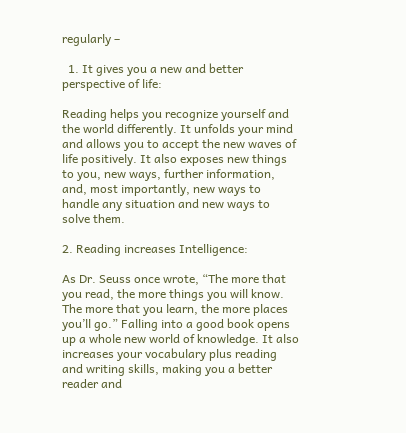regularly –

  1. It gives you a new and better perspective of life:

Reading helps you recognize yourself and the world differently. It unfolds your mind and allows you to accept the new waves of life positively. It also exposes new things to you, new ways, further information, and, most importantly, new ways to handle any situation and new ways to solve them.

2. Reading increases Intelligence:

As Dr. Seuss once wrote, “The more that you read, the more things you will know. The more that you learn, the more places you’ll go.” Falling into a good book opens up a whole new world of knowledge. It also increases your vocabulary plus reading and writing skills, making you a better reader and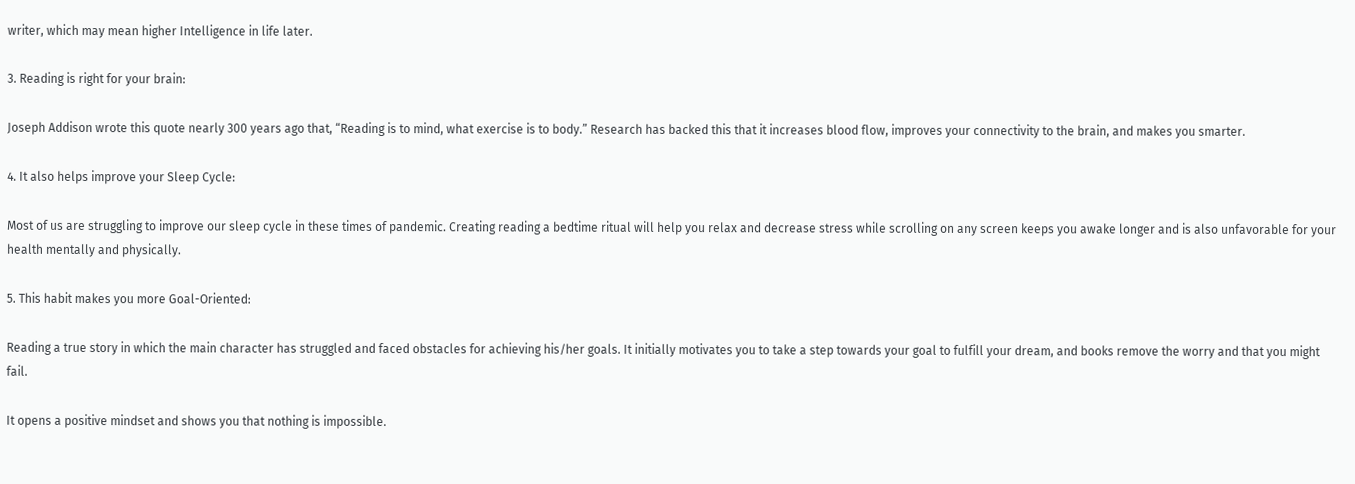writer, which may mean higher Intelligence in life later.

3. Reading is right for your brain:

Joseph Addison wrote this quote nearly 300 years ago that, “Reading is to mind, what exercise is to body.” Research has backed this that it increases blood flow, improves your connectivity to the brain, and makes you smarter.

4. It also helps improve your Sleep Cycle:

Most of us are struggling to improve our sleep cycle in these times of pandemic. Creating reading a bedtime ritual will help you relax and decrease stress while scrolling on any screen keeps you awake longer and is also unfavorable for your health mentally and physically.

5. This habit makes you more Goal-Oriented:

Reading a true story in which the main character has struggled and faced obstacles for achieving his/her goals. It initially motivates you to take a step towards your goal to fulfill your dream, and books remove the worry and that you might fail.

It opens a positive mindset and shows you that nothing is impossible.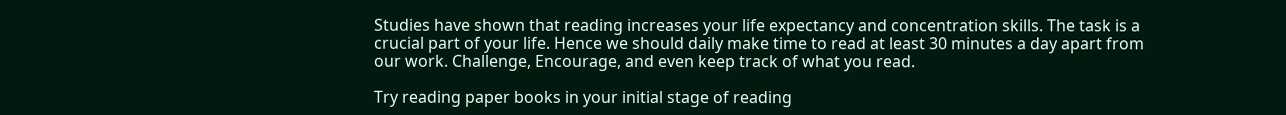Studies have shown that reading increases your life expectancy and concentration skills. The task is a crucial part of your life. Hence we should daily make time to read at least 30 minutes a day apart from our work. Challenge, Encourage, and even keep track of what you read.

Try reading paper books in your initial stage of reading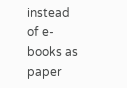instead of e-books as paper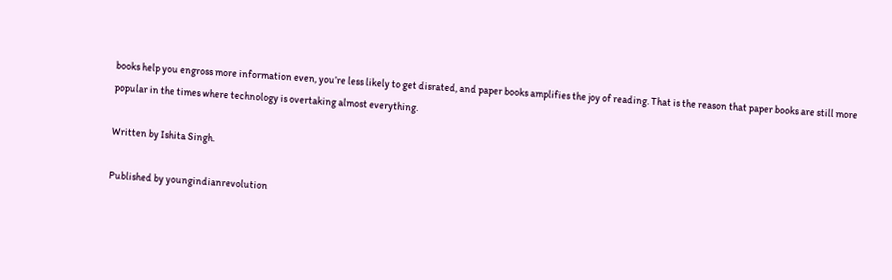books help you engross more information even, you’re less likely to get disrated, and paper books amplifies the joy of reading. That is the reason that paper books are still more popular in the times where technology is overtaking almost everything.

Written by Ishita Singh.

Published by youngindianrevolution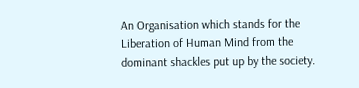An Organisation which stands for the Liberation of Human Mind from the dominant shackles put up by the society.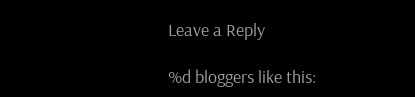Leave a Reply

%d bloggers like this: